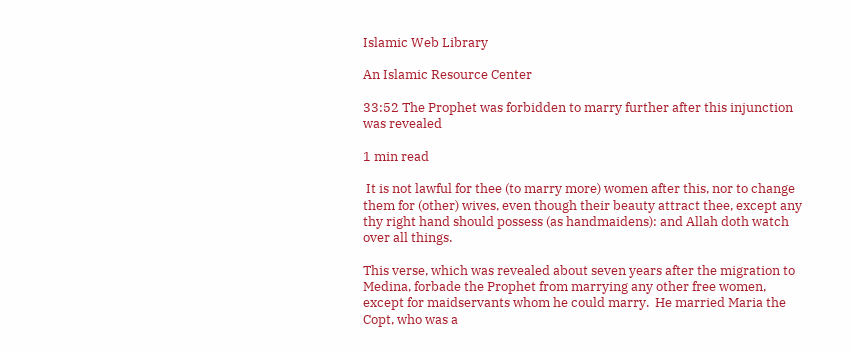Islamic Web Library

An Islamic Resource Center

33:52 The Prophet was forbidden to marry further after this injunction was revealed

1 min read

 It is not lawful for thee (to marry more) women after this, nor to change them for (other) wives, even though their beauty attract thee, except any thy right hand should possess (as handmaidens): and Allah doth watch over all things.

This verse, which was revealed about seven years after the migration to Medina, forbade the Prophet from marrying any other free women, except for maidservants whom he could marry.  He married Maria the Copt, who was a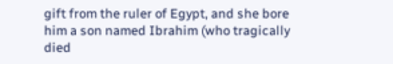gift from the ruler of Egypt, and she bore him a son named Ibrahim (who tragically died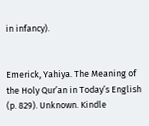in infancy).


Emerick, Yahiya. The Meaning of the Holy Qur’an in Today’s English (p. 829). Unknown. Kindle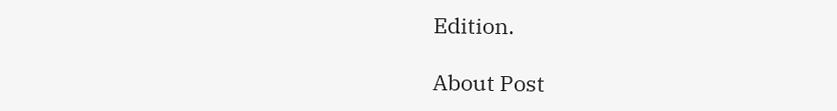Edition.

About Post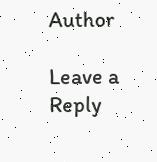Author

Leave a Reply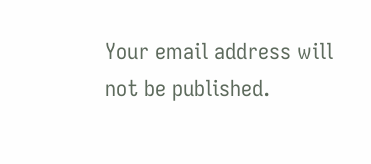Your email address will not be published.